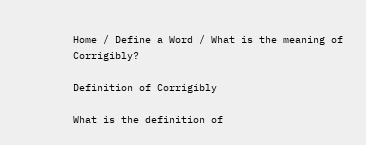Home / Define a Word / What is the meaning of Corrigibly?

Definition of Corrigibly

What is the definition of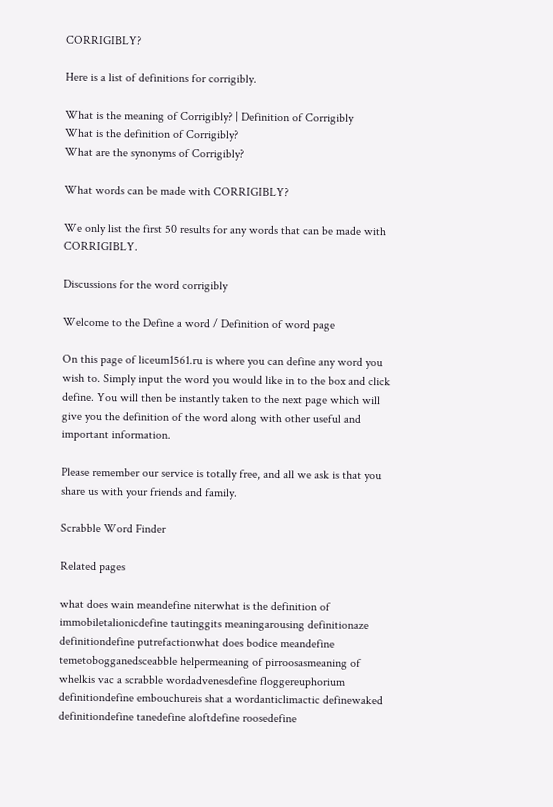CORRIGIBLY?

Here is a list of definitions for corrigibly.

What is the meaning of Corrigibly? | Definition of Corrigibly
What is the definition of Corrigibly?
What are the synonyms of Corrigibly?

What words can be made with CORRIGIBLY?

We only list the first 50 results for any words that can be made with CORRIGIBLY.

Discussions for the word corrigibly

Welcome to the Define a word / Definition of word page

On this page of liceum1561.ru is where you can define any word you wish to. Simply input the word you would like in to the box and click define. You will then be instantly taken to the next page which will give you the definition of the word along with other useful and important information.

Please remember our service is totally free, and all we ask is that you share us with your friends and family.

Scrabble Word Finder

Related pages

what does wain meandefine niterwhat is the definition of immobiletalionicdefine tautinggits meaningarousing definitionaze definitiondefine putrefactionwhat does bodice meandefine temetobogganedsceabble helpermeaning of pirroosasmeaning of whelkis vac a scrabble wordadvenesdefine floggereuphorium definitiondefine embouchureis shat a wordanticlimactic definewaked definitiondefine tanedefine aloftdefine roosedefine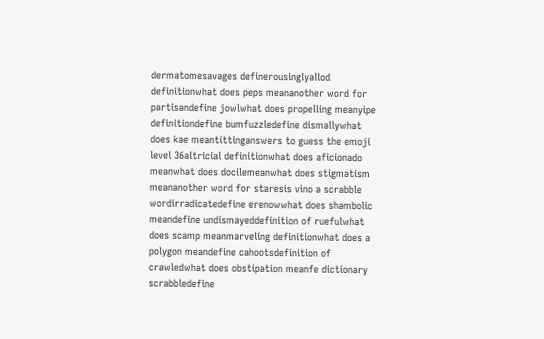dermatomesavages definerousinglyallod definitionwhat does peps meananother word for partisandefine jowlwhat does propelling meanyipe definitiondefine bumfuzzledefine dismallywhat does kae meantittinganswers to guess the emoji level 36altricial definitionwhat does aficionado meanwhat does docilemeanwhat does stigmatism meananother word for staresis vino a scrabble wordirradicatedefine erenowwhat does shambolic meandefine undismayeddefinition of ruefulwhat does scamp meanmarveling definitionwhat does a polygon meandefine cahootsdefinition of crawledwhat does obstipation meanfe dictionary scrabbledefine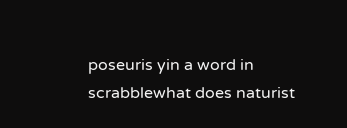poseuris yin a word in scrabblewhat does naturist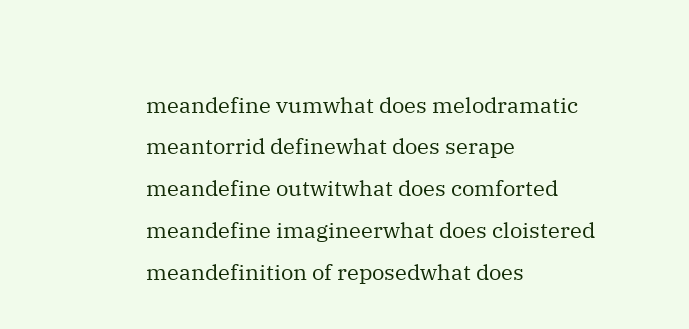meandefine vumwhat does melodramatic meantorrid definewhat does serape meandefine outwitwhat does comforted meandefine imagineerwhat does cloistered meandefinition of reposedwhat does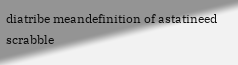diatribe meandefinition of astatineed scrabble